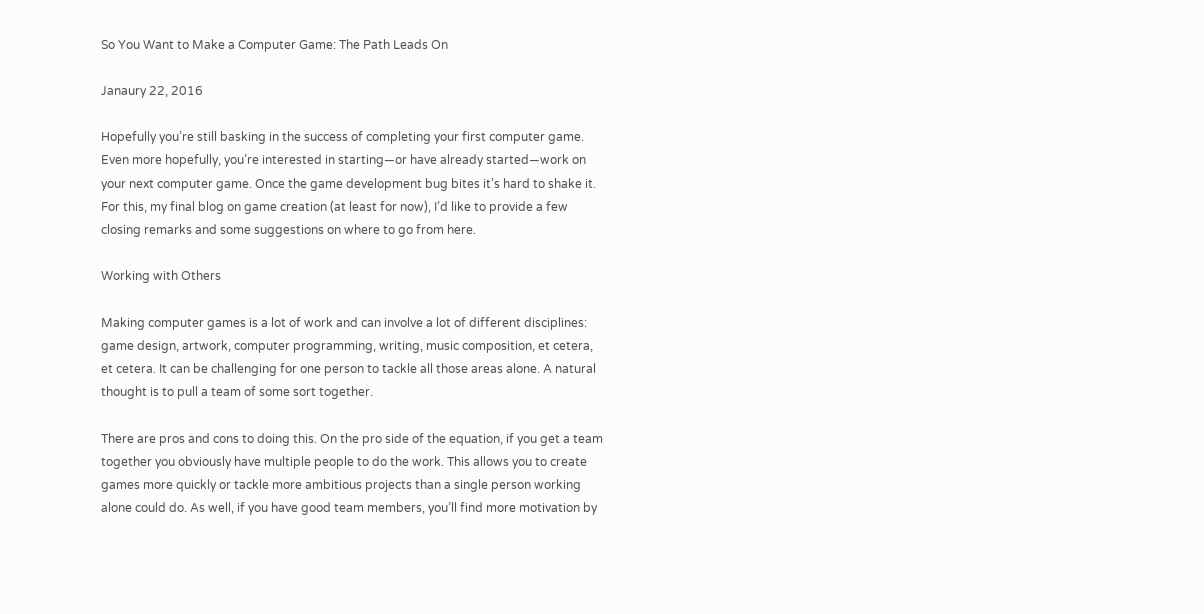So You Want to Make a Computer Game: The Path Leads On

Janaury 22, 2016

Hopefully you’re still basking in the success of completing your first computer game. Even more hopefully, you’re interested in starting—or have already started—work on your next computer game. Once the game development bug bites it’s hard to shake it. For this, my final blog on game creation (at least for now), I’d like to provide a few closing remarks and some suggestions on where to go from here.

Working with Others

Making computer games is a lot of work and can involve a lot of different disciplines: game design, artwork, computer programming, writing, music composition, et cetera, et cetera. It can be challenging for one person to tackle all those areas alone. A natural thought is to pull a team of some sort together.

There are pros and cons to doing this. On the pro side of the equation, if you get a team together you obviously have multiple people to do the work. This allows you to create games more quickly or tackle more ambitious projects than a single person working alone could do. As well, if you have good team members, you’ll find more motivation by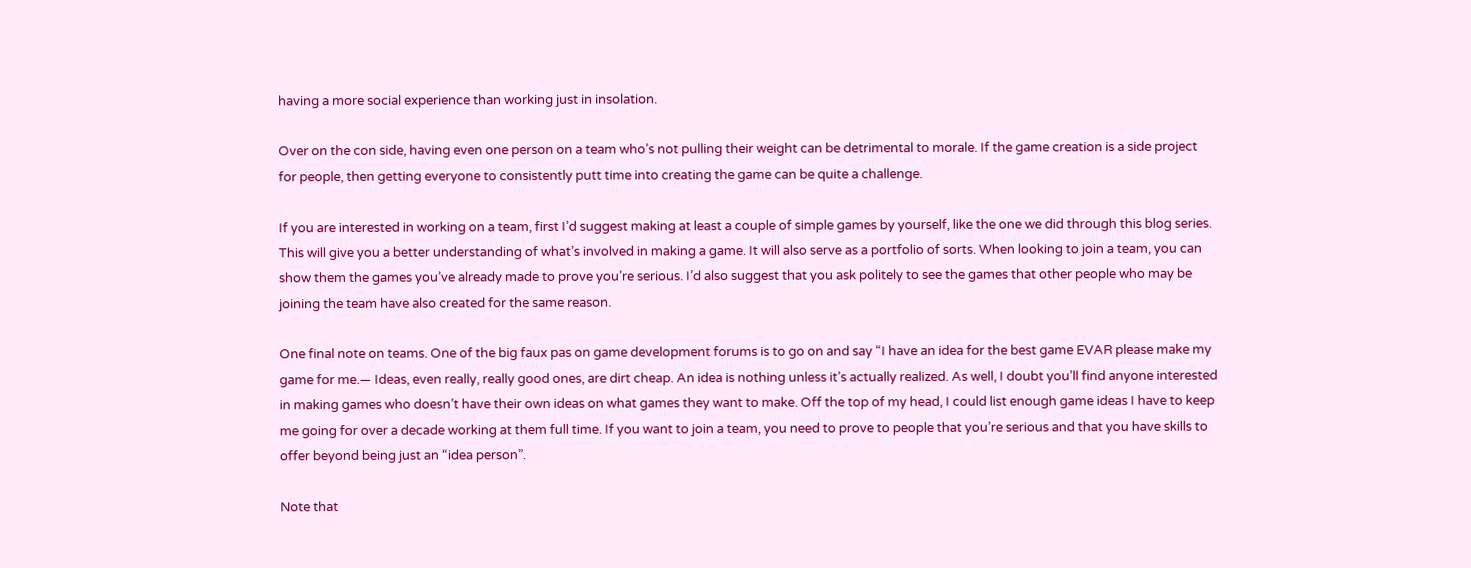having a more social experience than working just in insolation.

Over on the con side, having even one person on a team who’s not pulling their weight can be detrimental to morale. If the game creation is a side project for people, then getting everyone to consistently putt time into creating the game can be quite a challenge.

If you are interested in working on a team, first I’d suggest making at least a couple of simple games by yourself, like the one we did through this blog series. This will give you a better understanding of what’s involved in making a game. It will also serve as a portfolio of sorts. When looking to join a team, you can show them the games you’ve already made to prove you’re serious. I’d also suggest that you ask politely to see the games that other people who may be joining the team have also created for the same reason.

One final note on teams. One of the big faux pas on game development forums is to go on and say “I have an idea for the best game EVAR please make my game for me.— Ideas, even really, really good ones, are dirt cheap. An idea is nothing unless it’s actually realized. As well, I doubt you’ll find anyone interested in making games who doesn’t have their own ideas on what games they want to make. Off the top of my head, I could list enough game ideas I have to keep me going for over a decade working at them full time. If you want to join a team, you need to prove to people that you’re serious and that you have skills to offer beyond being just an “idea person”.

Note that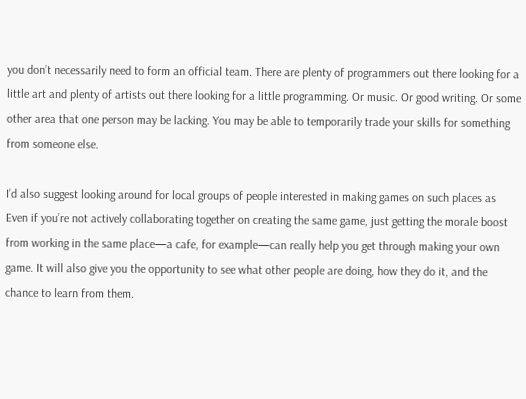you don’t necessarily need to form an official team. There are plenty of programmers out there looking for a little art and plenty of artists out there looking for a little programming. Or music. Or good writing. Or some other area that one person may be lacking. You may be able to temporarily trade your skills for something from someone else.

I’d also suggest looking around for local groups of people interested in making games on such places as Even if you’re not actively collaborating together on creating the same game, just getting the morale boost from working in the same place—a cafe, for example—can really help you get through making your own game. It will also give you the opportunity to see what other people are doing, how they do it, and the chance to learn from them.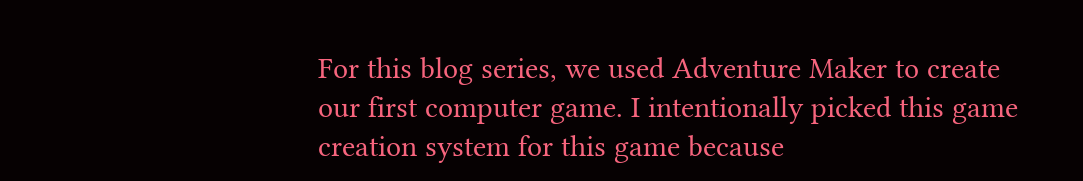For this blog series, we used Adventure Maker to create our first computer game. I intentionally picked this game creation system for this game because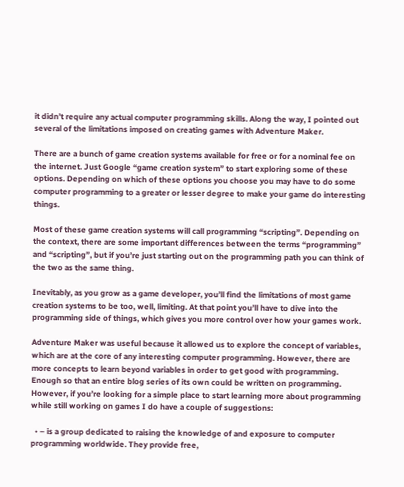it didn’t require any actual computer programming skills. Along the way, I pointed out several of the limitations imposed on creating games with Adventure Maker.

There are a bunch of game creation systems available for free or for a nominal fee on the internet. Just Google “game creation system” to start exploring some of these options. Depending on which of these options you choose you may have to do some computer programming to a greater or lesser degree to make your game do interesting things.

Most of these game creation systems will call programming “scripting”. Depending on the context, there are some important differences between the terms “programming” and “scripting”, but if you’re just starting out on the programming path you can think of the two as the same thing.

Inevitably, as you grow as a game developer, you’ll find the limitations of most game creation systems to be too, well, limiting. At that point you’ll have to dive into the programming side of things, which gives you more control over how your games work.

Adventure Maker was useful because it allowed us to explore the concept of variables, which are at the core of any interesting computer programming. However, there are more concepts to learn beyond variables in order to get good with programming. Enough so that an entire blog series of its own could be written on programming. However, if you’re looking for a simple place to start learning more about programming while still working on games I do have a couple of suggestions:

  • – is a group dedicated to raising the knowledge of and exposure to computer programming worldwide. They provide free,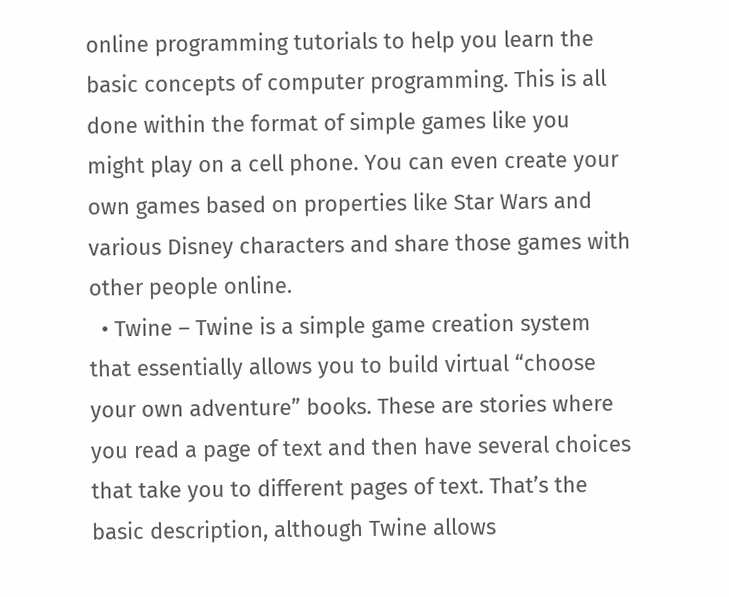online programming tutorials to help you learn the basic concepts of computer programming. This is all done within the format of simple games like you might play on a cell phone. You can even create your own games based on properties like Star Wars and various Disney characters and share those games with other people online.
  • Twine – Twine is a simple game creation system that essentially allows you to build virtual “choose your own adventure” books. These are stories where you read a page of text and then have several choices that take you to different pages of text. That’s the basic description, although Twine allows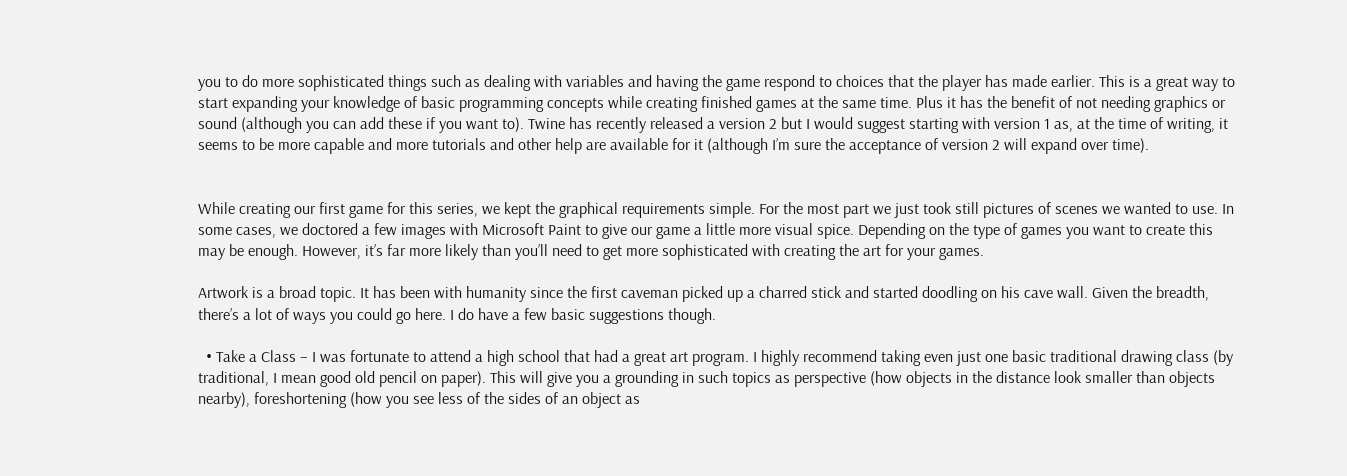you to do more sophisticated things such as dealing with variables and having the game respond to choices that the player has made earlier. This is a great way to start expanding your knowledge of basic programming concepts while creating finished games at the same time. Plus it has the benefit of not needing graphics or sound (although you can add these if you want to). Twine has recently released a version 2 but I would suggest starting with version 1 as, at the time of writing, it seems to be more capable and more tutorials and other help are available for it (although I’m sure the acceptance of version 2 will expand over time).


While creating our first game for this series, we kept the graphical requirements simple. For the most part we just took still pictures of scenes we wanted to use. In some cases, we doctored a few images with Microsoft Paint to give our game a little more visual spice. Depending on the type of games you want to create this may be enough. However, it’s far more likely than you’ll need to get more sophisticated with creating the art for your games.

Artwork is a broad topic. It has been with humanity since the first caveman picked up a charred stick and started doodling on his cave wall. Given the breadth, there’s a lot of ways you could go here. I do have a few basic suggestions though.

  • Take a Class – I was fortunate to attend a high school that had a great art program. I highly recommend taking even just one basic traditional drawing class (by traditional, I mean good old pencil on paper). This will give you a grounding in such topics as perspective (how objects in the distance look smaller than objects nearby), foreshortening (how you see less of the sides of an object as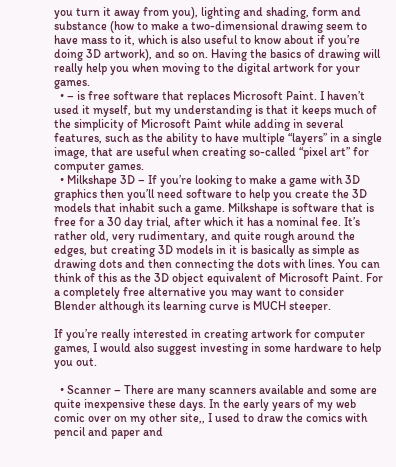you turn it away from you), lighting and shading, form and substance (how to make a two-dimensional drawing seem to have mass to it, which is also useful to know about if you’re doing 3D artwork), and so on. Having the basics of drawing will really help you when moving to the digital artwork for your games.
  • – is free software that replaces Microsoft Paint. I haven’t used it myself, but my understanding is that it keeps much of the simplicity of Microsoft Paint while adding in several features, such as the ability to have multiple “layers” in a single image, that are useful when creating so-called “pixel art” for computer games.
  • Milkshape 3D – If you’re looking to make a game with 3D graphics then you’ll need software to help you create the 3D models that inhabit such a game. Milkshape is software that is free for a 30 day trial, after which it has a nominal fee. It’s rather old, very rudimentary, and quite rough around the edges, but creating 3D models in it is basically as simple as drawing dots and then connecting the dots with lines. You can think of this as the 3D object equivalent of Microsoft Paint. For a completely free alternative you may want to consider Blender although its learning curve is MUCH steeper.

If you’re really interested in creating artwork for computer games, I would also suggest investing in some hardware to help you out.

  • Scanner – There are many scanners available and some are quite inexpensive these days. In the early years of my web comic over on my other site,, I used to draw the comics with pencil and paper and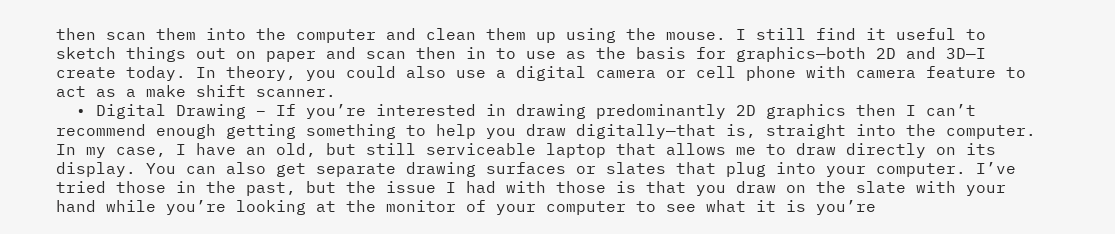then scan them into the computer and clean them up using the mouse. I still find it useful to sketch things out on paper and scan then in to use as the basis for graphics—both 2D and 3D—I create today. In theory, you could also use a digital camera or cell phone with camera feature to act as a make shift scanner.
  • Digital Drawing – If you’re interested in drawing predominantly 2D graphics then I can’t recommend enough getting something to help you draw digitally—that is, straight into the computer. In my case, I have an old, but still serviceable laptop that allows me to draw directly on its display. You can also get separate drawing surfaces or slates that plug into your computer. I’ve tried those in the past, but the issue I had with those is that you draw on the slate with your hand while you’re looking at the monitor of your computer to see what it is you’re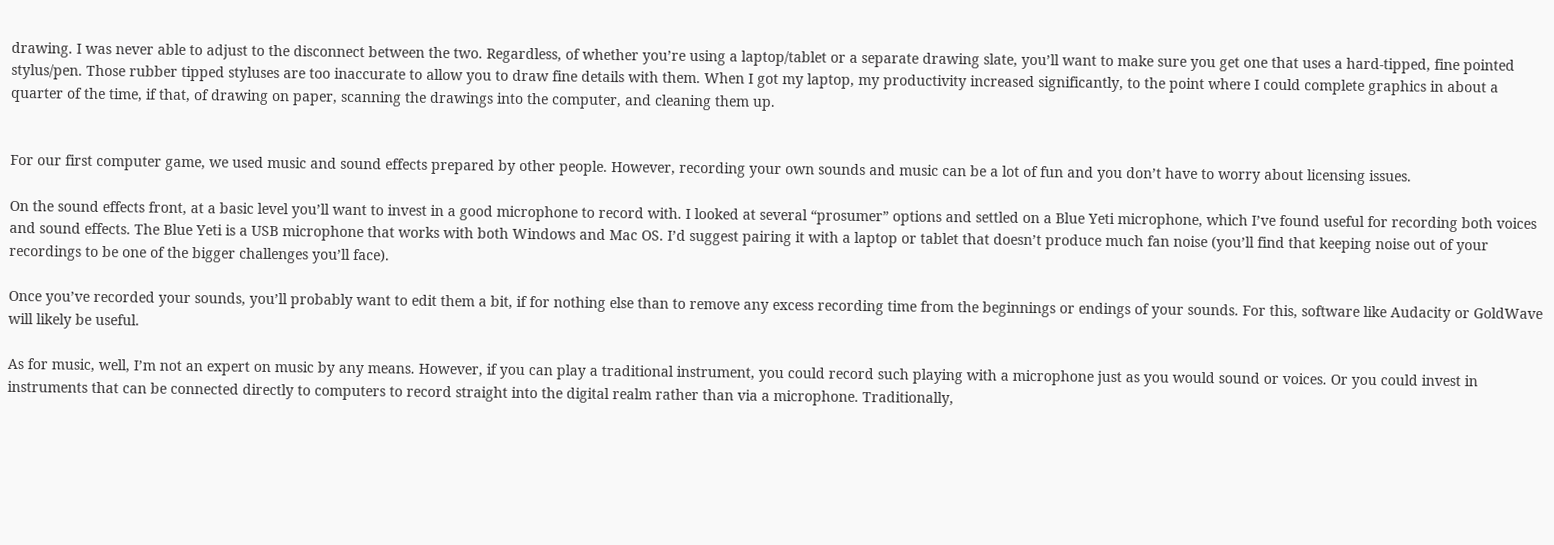drawing. I was never able to adjust to the disconnect between the two. Regardless, of whether you’re using a laptop/tablet or a separate drawing slate, you’ll want to make sure you get one that uses a hard-tipped, fine pointed stylus/pen. Those rubber tipped styluses are too inaccurate to allow you to draw fine details with them. When I got my laptop, my productivity increased significantly, to the point where I could complete graphics in about a quarter of the time, if that, of drawing on paper, scanning the drawings into the computer, and cleaning them up.


For our first computer game, we used music and sound effects prepared by other people. However, recording your own sounds and music can be a lot of fun and you don’t have to worry about licensing issues.

On the sound effects front, at a basic level you’ll want to invest in a good microphone to record with. I looked at several “prosumer” options and settled on a Blue Yeti microphone, which I’ve found useful for recording both voices and sound effects. The Blue Yeti is a USB microphone that works with both Windows and Mac OS. I’d suggest pairing it with a laptop or tablet that doesn’t produce much fan noise (you’ll find that keeping noise out of your recordings to be one of the bigger challenges you’ll face).

Once you’ve recorded your sounds, you’ll probably want to edit them a bit, if for nothing else than to remove any excess recording time from the beginnings or endings of your sounds. For this, software like Audacity or GoldWave will likely be useful.

As for music, well, I’m not an expert on music by any means. However, if you can play a traditional instrument, you could record such playing with a microphone just as you would sound or voices. Or you could invest in instruments that can be connected directly to computers to record straight into the digital realm rather than via a microphone. Traditionally,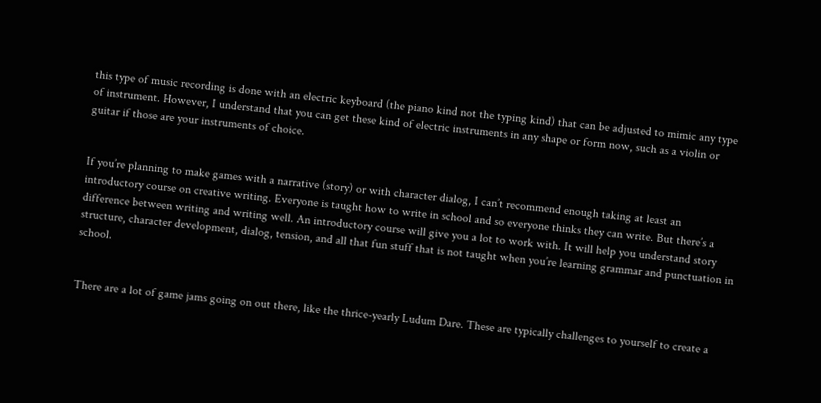this type of music recording is done with an electric keyboard (the piano kind not the typing kind) that can be adjusted to mimic any type of instrument. However, I understand that you can get these kind of electric instruments in any shape or form now, such as a violin or guitar if those are your instruments of choice.


If you’re planning to make games with a narrative (story) or with character dialog, I can’t recommend enough taking at least an introductory course on creative writing. Everyone is taught how to write in school and so everyone thinks they can write. But there’s a difference between writing and writing well. An introductory course will give you a lot to work with. It will help you understand story structure, character development, dialog, tension, and all that fun stuff that is not taught when you’re learning grammar and punctuation in school.


There are a lot of game jams going on out there, like the thrice-yearly Ludum Dare. These are typically challenges to yourself to create a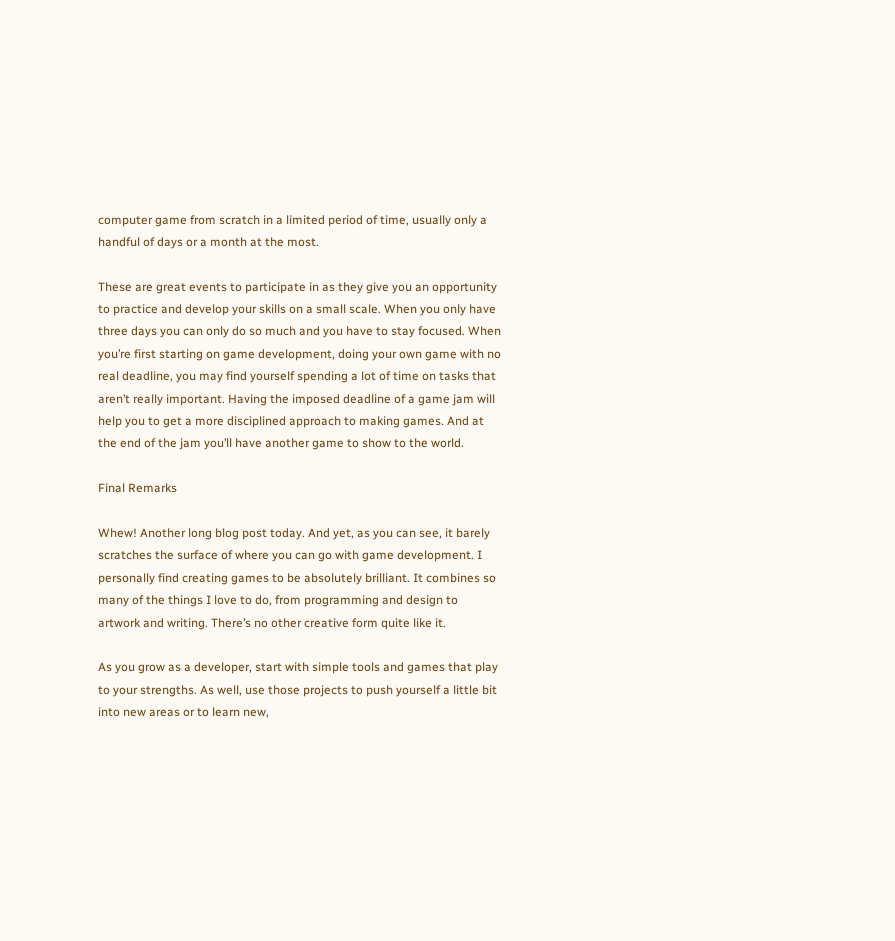computer game from scratch in a limited period of time, usually only a handful of days or a month at the most.

These are great events to participate in as they give you an opportunity to practice and develop your skills on a small scale. When you only have three days you can only do so much and you have to stay focused. When you’re first starting on game development, doing your own game with no real deadline, you may find yourself spending a lot of time on tasks that aren’t really important. Having the imposed deadline of a game jam will help you to get a more disciplined approach to making games. And at the end of the jam you’ll have another game to show to the world.

Final Remarks

Whew! Another long blog post today. And yet, as you can see, it barely scratches the surface of where you can go with game development. I personally find creating games to be absolutely brilliant. It combines so many of the things I love to do, from programming and design to artwork and writing. There’s no other creative form quite like it.

As you grow as a developer, start with simple tools and games that play to your strengths. As well, use those projects to push yourself a little bit into new areas or to learn new,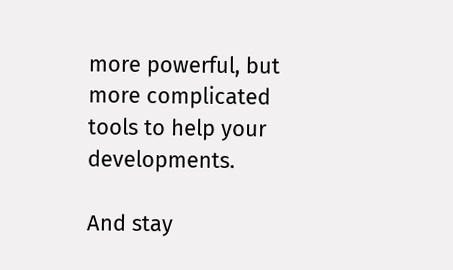more powerful, but more complicated tools to help your developments.

And stay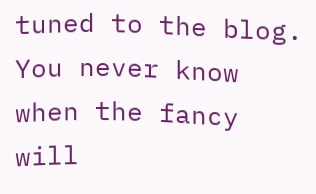tuned to the blog. You never know when the fancy will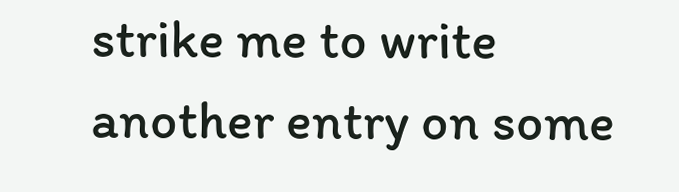strike me to write another entry on some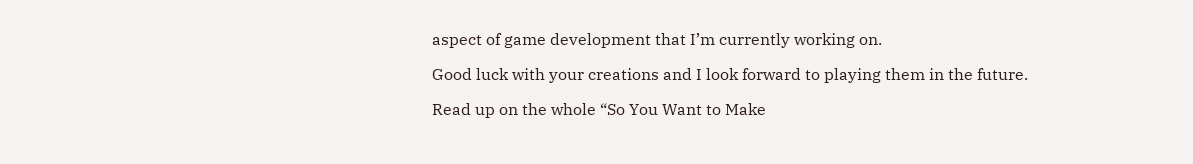aspect of game development that I’m currently working on.

Good luck with your creations and I look forward to playing them in the future.

Read up on the whole “So You Want to Make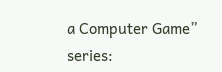a Computer Game” series: